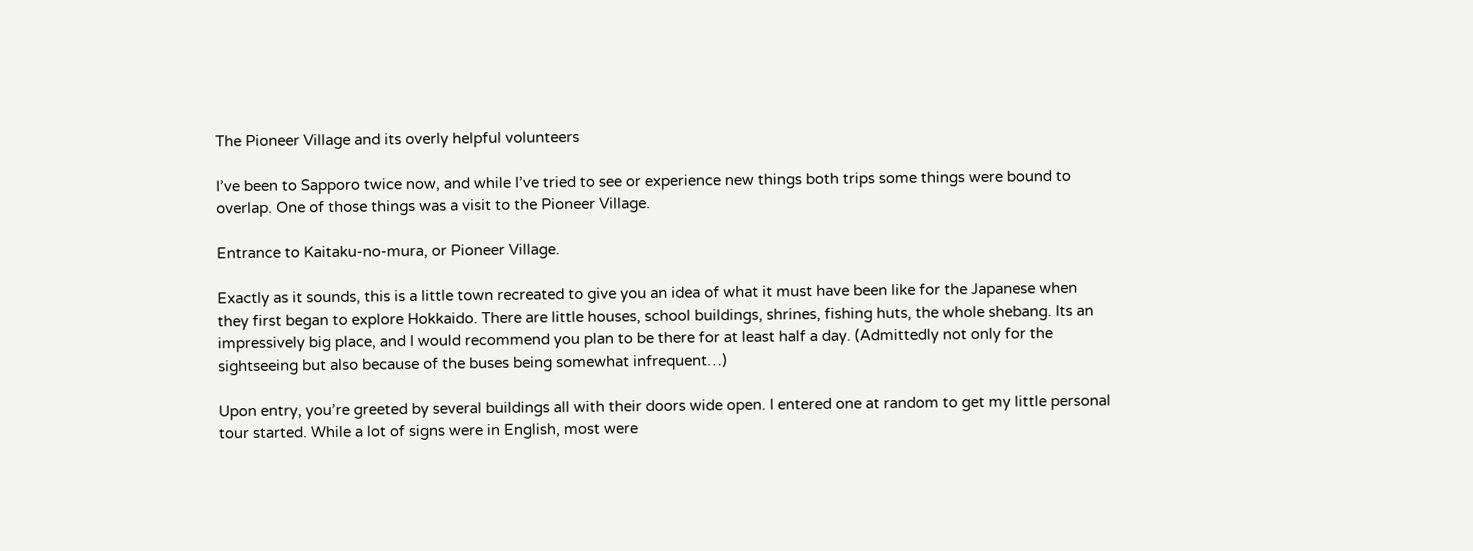The Pioneer Village and its overly helpful volunteers

I’ve been to Sapporo twice now, and while I’ve tried to see or experience new things both trips some things were bound to overlap. One of those things was a visit to the Pioneer Village.

Entrance to Kaitaku-no-mura, or Pioneer Village.

Exactly as it sounds, this is a little town recreated to give you an idea of what it must have been like for the Japanese when they first began to explore Hokkaido. There are little houses, school buildings, shrines, fishing huts, the whole shebang. Its an impressively big place, and I would recommend you plan to be there for at least half a day. (Admittedly not only for the sightseeing but also because of the buses being somewhat infrequent…)

Upon entry, you’re greeted by several buildings all with their doors wide open. I entered one at random to get my little personal tour started. While a lot of signs were in English, most were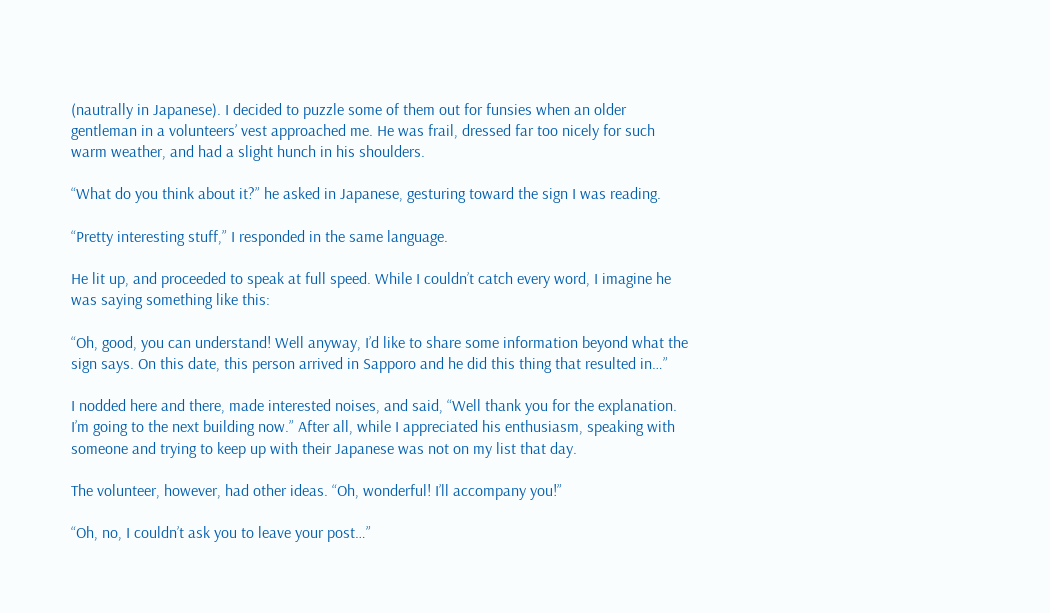(nautrally in Japanese). I decided to puzzle some of them out for funsies when an older gentleman in a volunteers’ vest approached me. He was frail, dressed far too nicely for such warm weather, and had a slight hunch in his shoulders.

“What do you think about it?” he asked in Japanese, gesturing toward the sign I was reading.

“Pretty interesting stuff,” I responded in the same language.

He lit up, and proceeded to speak at full speed. While I couldn’t catch every word, I imagine he was saying something like this:

“Oh, good, you can understand! Well anyway, I’d like to share some information beyond what the sign says. On this date, this person arrived in Sapporo and he did this thing that resulted in…”

I nodded here and there, made interested noises, and said, “Well thank you for the explanation. I’m going to the next building now.” After all, while I appreciated his enthusiasm, speaking with someone and trying to keep up with their Japanese was not on my list that day.

The volunteer, however, had other ideas. “Oh, wonderful! I’ll accompany you!”

“Oh, no, I couldn’t ask you to leave your post…”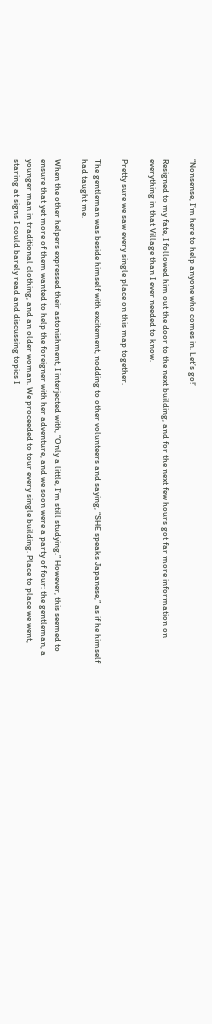“Nonsense, I’m here to help anyone who comes in. Let’s go!’

Resigned to my fate, I followed him out the door to the next building, and for the next few hours got far more information on everything in that Village than I ever needed to know.

Pretty sure we saw every single place on this map together.

The gentleman was beside himself with excitement, nodding to other volunteers and saying, “SHE speaks Japanese,” as if he himself had taught me.

When the other helpers expressed their astonishment, I interjected with, “Only a little, I’m still studying.” However, this seemed to ensure that yet more of them wanted to help the foreigner with her adventure, and we soon were a party of four: the gentleman, a younger man in traditional clothing, and an older woman. We proceeded to tour every single building. Place to place we went, staring at signs I could barely read and discussing topics I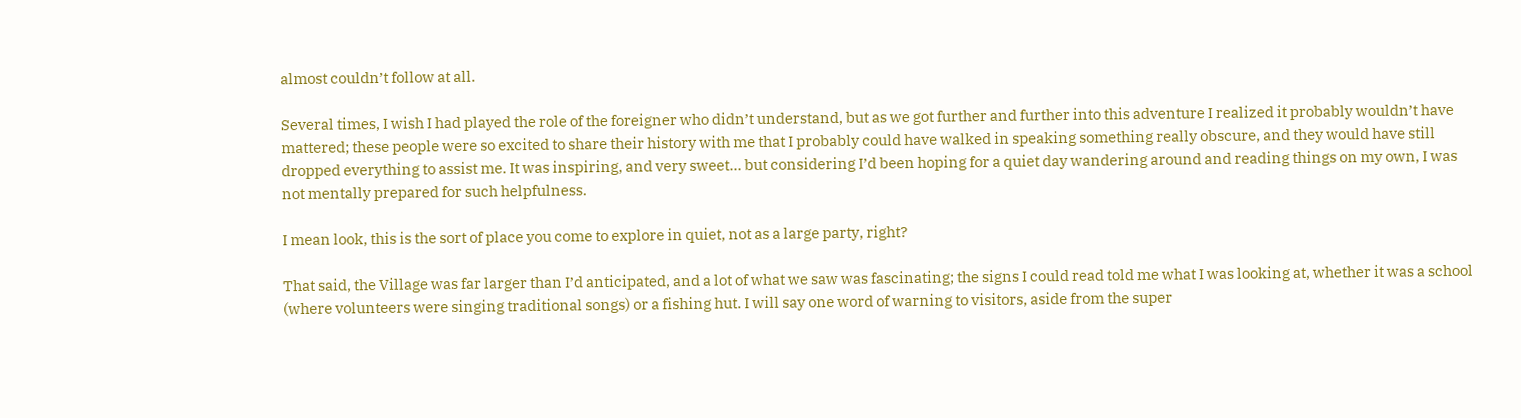almost couldn’t follow at all.

Several times, I wish I had played the role of the foreigner who didn’t understand, but as we got further and further into this adventure I realized it probably wouldn’t have mattered; these people were so excited to share their history with me that I probably could have walked in speaking something really obscure, and they would have still dropped everything to assist me. It was inspiring, and very sweet… but considering I’d been hoping for a quiet day wandering around and reading things on my own, I was not mentally prepared for such helpfulness.

I mean look, this is the sort of place you come to explore in quiet, not as a large party, right?

That said, the Village was far larger than I’d anticipated, and a lot of what we saw was fascinating; the signs I could read told me what I was looking at, whether it was a school (where volunteers were singing traditional songs) or a fishing hut. I will say one word of warning to visitors, aside from the super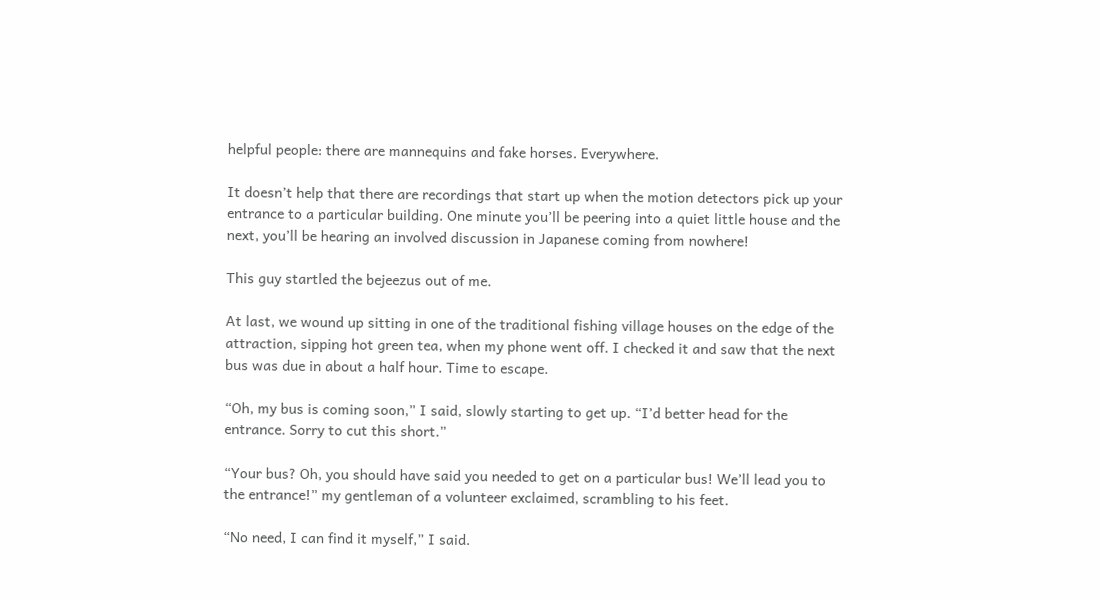helpful people: there are mannequins and fake horses. Everywhere.

It doesn’t help that there are recordings that start up when the motion detectors pick up your entrance to a particular building. One minute you’ll be peering into a quiet little house and the next, you’ll be hearing an involved discussion in Japanese coming from nowhere!

This guy startled the bejeezus out of me.

At last, we wound up sitting in one of the traditional fishing village houses on the edge of the attraction, sipping hot green tea, when my phone went off. I checked it and saw that the next bus was due in about a half hour. Time to escape.

“Oh, my bus is coming soon,” I said, slowly starting to get up. “I’d better head for the entrance. Sorry to cut this short.”

“Your bus? Oh, you should have said you needed to get on a particular bus! We’ll lead you to the entrance!” my gentleman of a volunteer exclaimed, scrambling to his feet.

“No need, I can find it myself,” I said.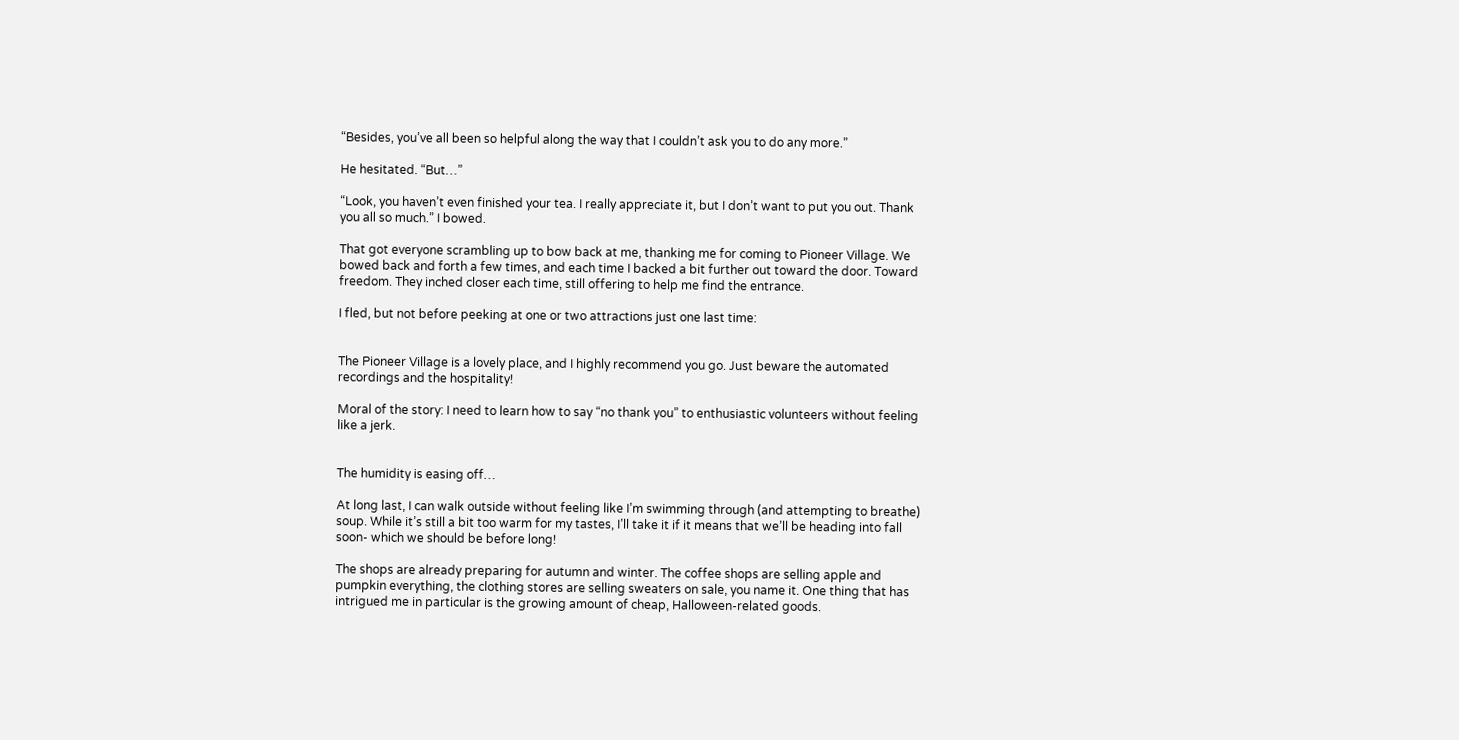“Besides, you’ve all been so helpful along the way that I couldn’t ask you to do any more.”

He hesitated. “But…”

“Look, you haven’t even finished your tea. I really appreciate it, but I don’t want to put you out. Thank you all so much.” I bowed.

That got everyone scrambling up to bow back at me, thanking me for coming to Pioneer Village. We bowed back and forth a few times, and each time I backed a bit further out toward the door. Toward freedom. They inched closer each time, still offering to help me find the entrance.

I fled, but not before peeking at one or two attractions just one last time:


The Pioneer Village is a lovely place, and I highly recommend you go. Just beware the automated recordings and the hospitality!

Moral of the story: I need to learn how to say “no thank you” to enthusiastic volunteers without feeling like a jerk.


The humidity is easing off…

At long last, I can walk outside without feeling like I’m swimming through (and attempting to breathe) soup. While it’s still a bit too warm for my tastes, I’ll take it if it means that we’ll be heading into fall soon- which we should be before long!

The shops are already preparing for autumn and winter. The coffee shops are selling apple and pumpkin everything, the clothing stores are selling sweaters on sale, you name it. One thing that has intrigued me in particular is the growing amount of cheap, Halloween-related goods.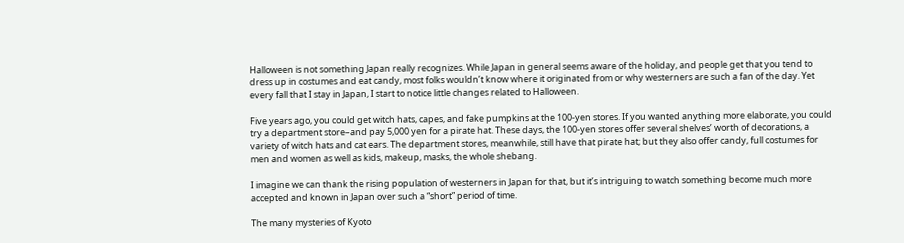Halloween is not something Japan really recognizes. While Japan in general seems aware of the holiday, and people get that you tend to dress up in costumes and eat candy, most folks wouldn’t know where it originated from or why westerners are such a fan of the day. Yet every fall that I stay in Japan, I start to notice little changes related to Halloween.

Five years ago, you could get witch hats, capes, and fake pumpkins at the 100-yen stores. If you wanted anything more elaborate, you could try a department store–and pay 5,000 yen for a pirate hat. These days, the 100-yen stores offer several shelves’ worth of decorations, a variety of witch hats and cat ears. The department stores, meanwhile, still have that pirate hat; but they also offer candy, full costumes for men and women as well as kids, makeup, masks, the whole shebang.

I imagine we can thank the rising population of westerners in Japan for that, but it’s intriguing to watch something become much more accepted and known in Japan over such a “short” period of time.

The many mysteries of Kyoto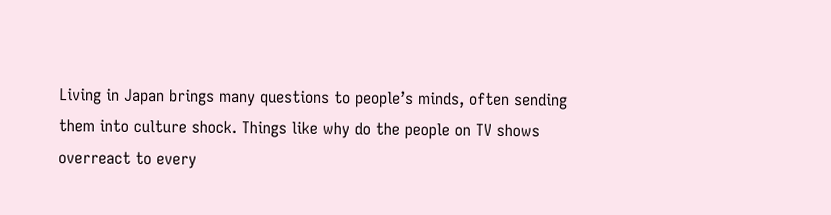Living in Japan brings many questions to people’s minds, often sending them into culture shock. Things like why do the people on TV shows overreact to every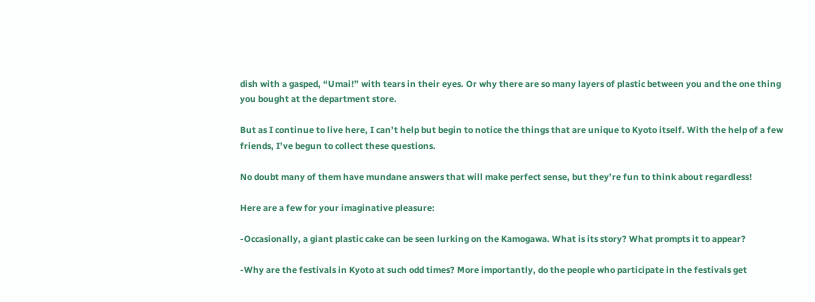dish with a gasped, “Umai!” with tears in their eyes. Or why there are so many layers of plastic between you and the one thing you bought at the department store.

But as I continue to live here, I can’t help but begin to notice the things that are unique to Kyoto itself. With the help of a few friends, I’ve begun to collect these questions.

No doubt many of them have mundane answers that will make perfect sense, but they’re fun to think about regardless!

Here are a few for your imaginative pleasure:

-Occasionally, a giant plastic cake can be seen lurking on the Kamogawa. What is its story? What prompts it to appear?

-Why are the festivals in Kyoto at such odd times? More importantly, do the people who participate in the festivals get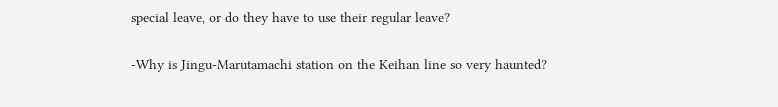special leave, or do they have to use their regular leave?

-Why is Jingu-Marutamachi station on the Keihan line so very haunted?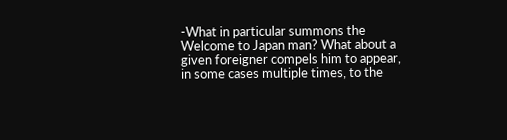-What in particular summons the Welcome to Japan man? What about a given foreigner compels him to appear, in some cases multiple times, to the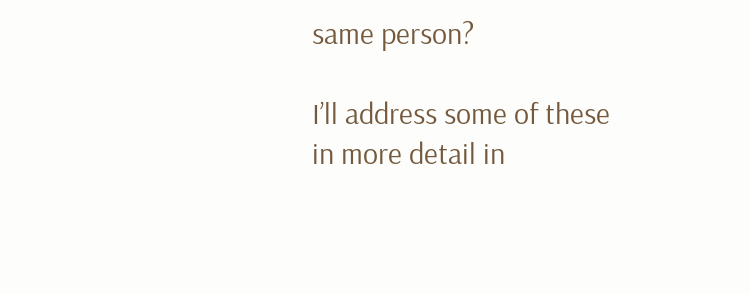same person?

I’ll address some of these in more detail in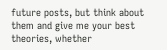future posts, but think about them and give me your best theories, whether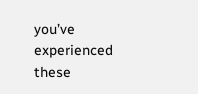you’ve experienced these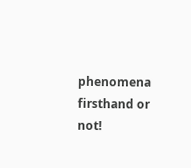phenomena firsthand or not!